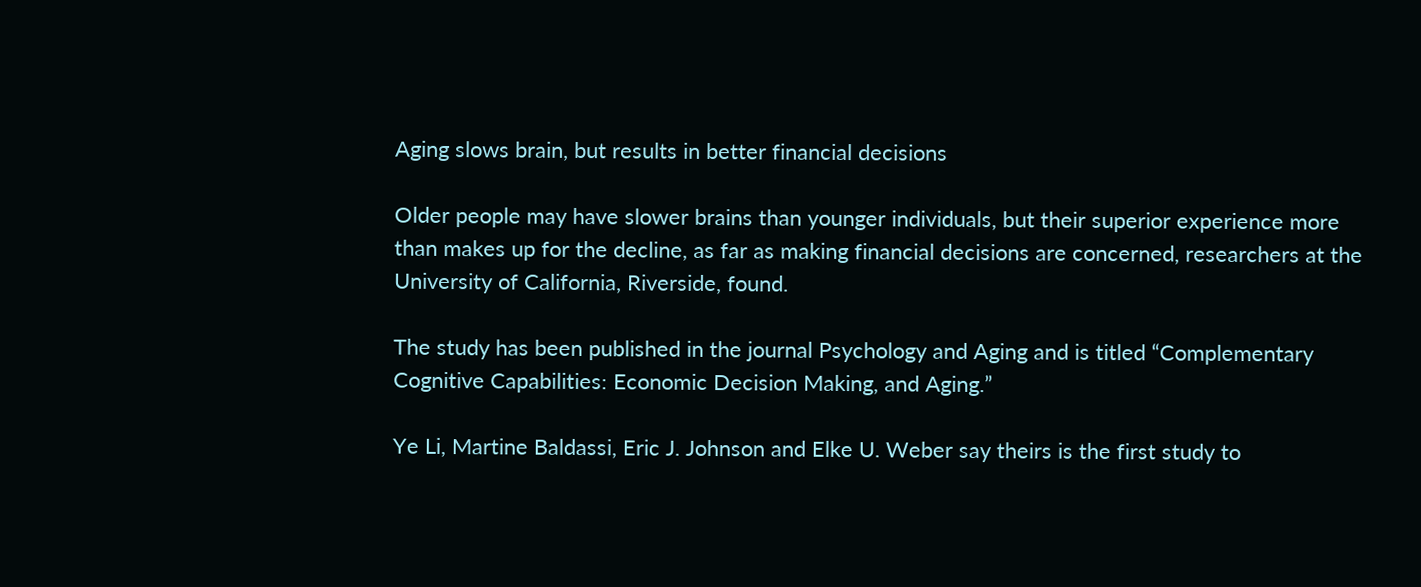Aging slows brain, but results in better financial decisions

Older people may have slower brains than younger individuals, but their superior experience more than makes up for the decline, as far as making financial decisions are concerned, researchers at the University of California, Riverside, found.

The study has been published in the journal Psychology and Aging and is titled “Complementary Cognitive Capabilities: Economic Decision Making, and Aging.”

Ye Li, Martine Baldassi, Eric J. Johnson and Elke U. Weber say theirs is the first study to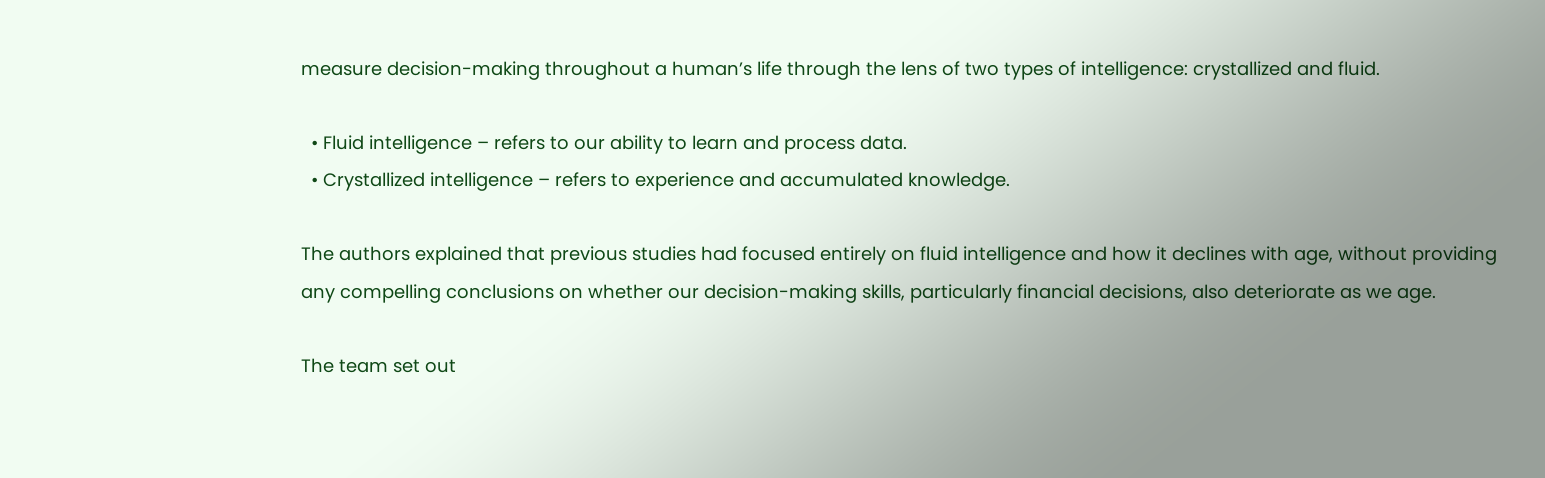measure decision-making throughout a human’s life through the lens of two types of intelligence: crystallized and fluid.

  • Fluid intelligence – refers to our ability to learn and process data.
  • Crystallized intelligence – refers to experience and accumulated knowledge.

The authors explained that previous studies had focused entirely on fluid intelligence and how it declines with age, without providing any compelling conclusions on whether our decision-making skills, particularly financial decisions, also deteriorate as we age.

The team set out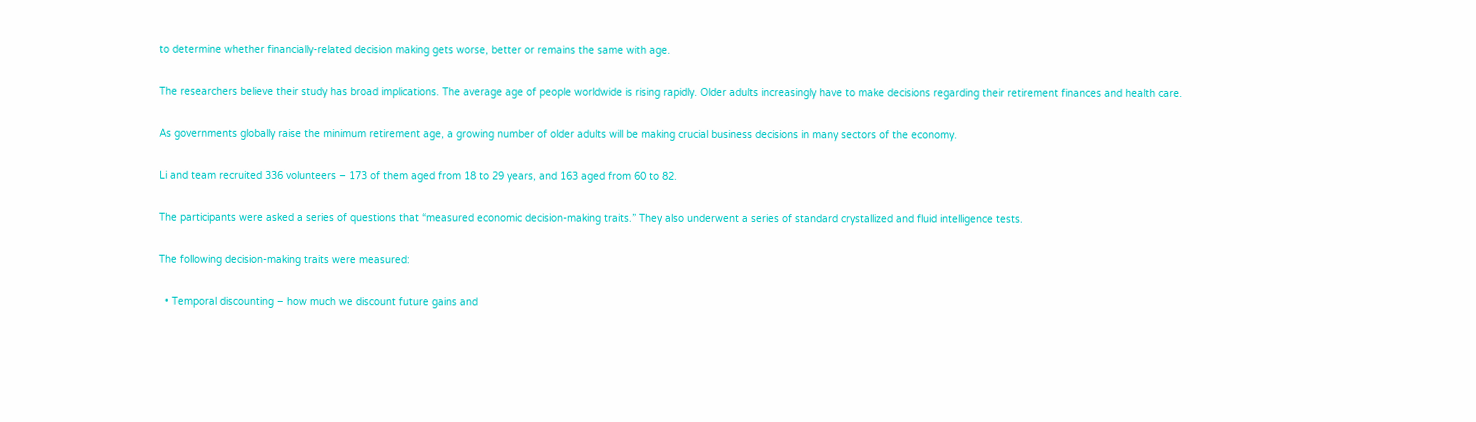to determine whether financially-related decision making gets worse, better or remains the same with age.

The researchers believe their study has broad implications. The average age of people worldwide is rising rapidly. Older adults increasingly have to make decisions regarding their retirement finances and health care.

As governments globally raise the minimum retirement age, a growing number of older adults will be making crucial business decisions in many sectors of the economy.

Li and team recruited 336 volunteers – 173 of them aged from 18 to 29 years, and 163 aged from 60 to 82.

The participants were asked a series of questions that “measured economic decision-making traits.” They also underwent a series of standard crystallized and fluid intelligence tests.

The following decision-making traits were measured:

  • Temporal discounting – how much we discount future gains and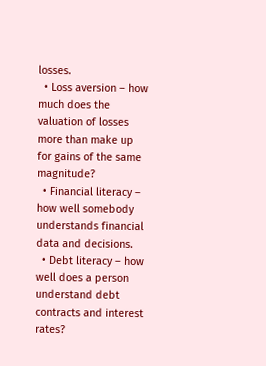losses.
  • Loss aversion – how much does the valuation of losses more than make up for gains of the same magnitude?
  • Financial literacy – how well somebody understands financial data and decisions.
  • Debt literacy – how well does a person understand debt contracts and interest rates?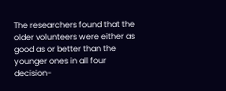The researchers found that the older volunteers were either as good as or better than the younger ones in all four decision-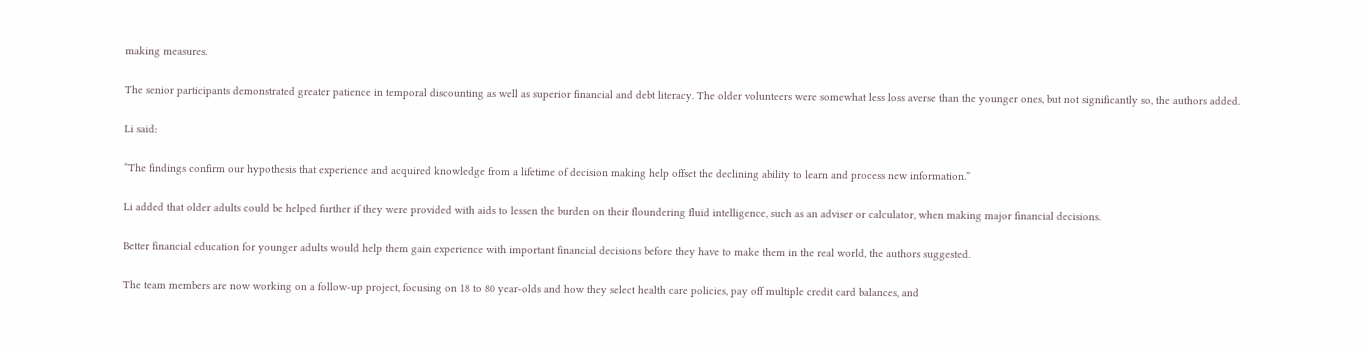making measures.

The senior participants demonstrated greater patience in temporal discounting as well as superior financial and debt literacy. The older volunteers were somewhat less loss averse than the younger ones, but not significantly so, the authors added.

Li said:

“The findings confirm our hypothesis that experience and acquired knowledge from a lifetime of decision making help offset the declining ability to learn and process new information.”

Li added that older adults could be helped further if they were provided with aids to lessen the burden on their floundering fluid intelligence, such as an adviser or calculator, when making major financial decisions.

Better financial education for younger adults would help them gain experience with important financial decisions before they have to make them in the real world, the authors suggested.

The team members are now working on a follow-up project, focusing on 18 to 80 year-olds and how they select health care policies, pay off multiple credit card balances, and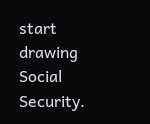start drawing Social Security.